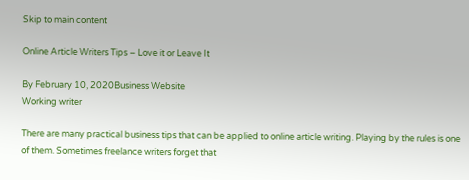Skip to main content

Online Article Writers Tips – Love it or Leave It

By February 10, 2020Business Website
Working writer

There are many practical business tips that can be applied to online article writing. Playing by the rules is one of them. Sometimes freelance writers forget that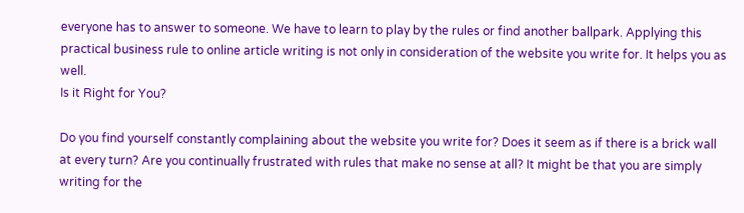everyone has to answer to someone. We have to learn to play by the rules or find another ballpark. Applying this practical business rule to online article writing is not only in consideration of the website you write for. It helps you as well.
Is it Right for You?

Do you find yourself constantly complaining about the website you write for? Does it seem as if there is a brick wall at every turn? Are you continually frustrated with rules that make no sense at all? It might be that you are simply writing for the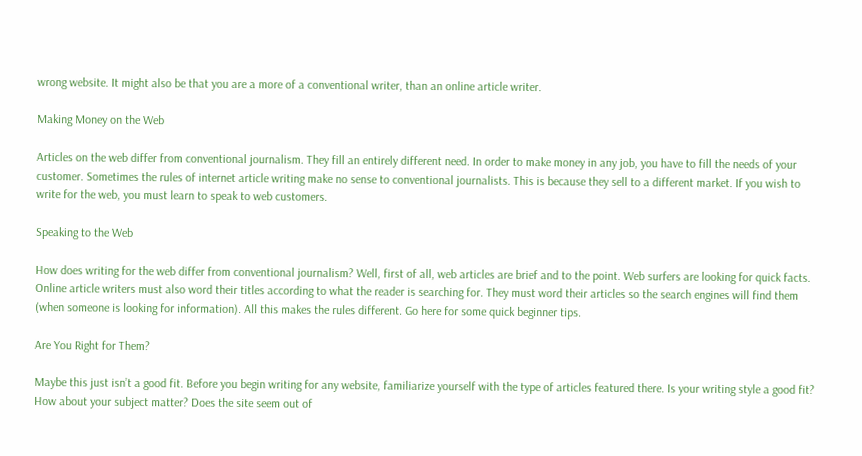wrong website. It might also be that you are a more of a conventional writer, than an online article writer.

Making Money on the Web

Articles on the web differ from conventional journalism. They fill an entirely different need. In order to make money in any job, you have to fill the needs of your customer. Sometimes the rules of internet article writing make no sense to conventional journalists. This is because they sell to a different market. If you wish to write for the web, you must learn to speak to web customers.

Speaking to the Web

How does writing for the web differ from conventional journalism? Well, first of all, web articles are brief and to the point. Web surfers are looking for quick facts. Online article writers must also word their titles according to what the reader is searching for. They must word their articles so the search engines will find them (when someone is looking for information). All this makes the rules different. Go here for some quick beginner tips.

Are You Right for Them?

Maybe this just isn’t a good fit. Before you begin writing for any website, familiarize yourself with the type of articles featured there. Is your writing style a good fit? How about your subject matter? Does the site seem out of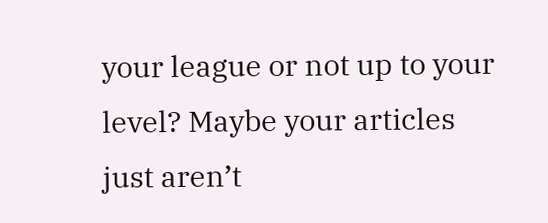your league or not up to your level? Maybe your articles just aren’t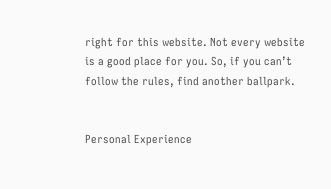right for this website. Not every website is a good place for you. So, if you can’t follow the rules, find another ballpark.


Personal Experience